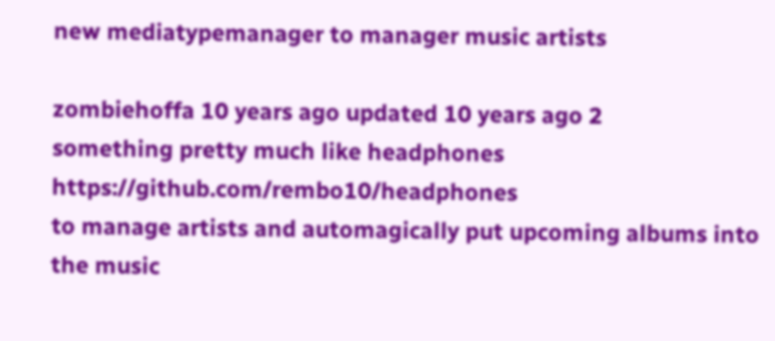new mediatypemanager to manager music artists

zombiehoffa 10 years ago updated 10 years ago 2
something pretty much like headphones https://github.com/rembo10/headphones
to manage artists and automagically put upcoming albums into the music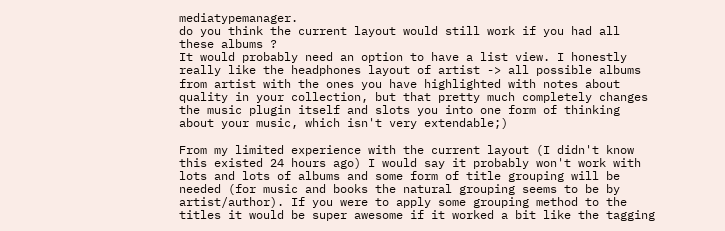mediatypemanager.
do you think the current layout would still work if you had all these albums ?
It would probably need an option to have a list view. I honestly really like the headphones layout of artist -> all possible albums from artist with the ones you have highlighted with notes about quality in your collection, but that pretty much completely changes the music plugin itself and slots you into one form of thinking about your music, which isn't very extendable;)

From my limited experience with the current layout (I didn't know this existed 24 hours ago) I would say it probably won't work with lots and lots of albums and some form of title grouping will be needed (for music and books the natural grouping seems to be by artist/author). If you were to apply some grouping method to the titles it would be super awesome if it worked a bit like the tagging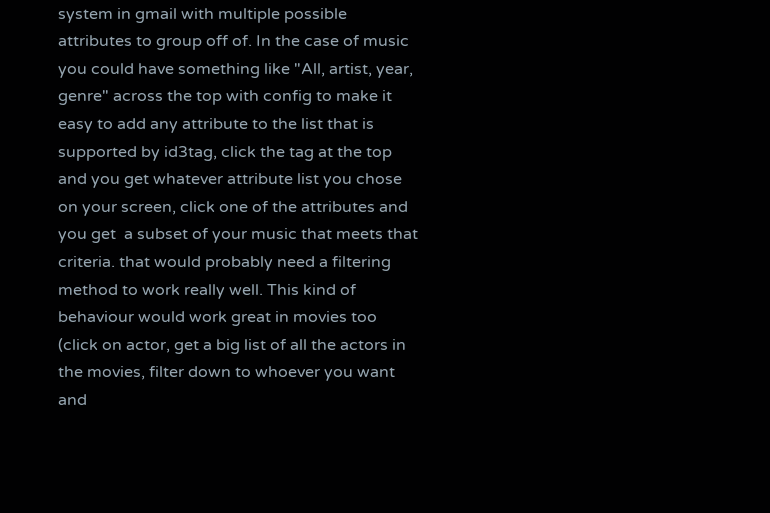system in gmail with multiple possible attributes to group off of. In the case of music you could have something like "All, artist, year, genre" across the top with config to make it easy to add any attribute to the list that is supported by id3tag, click the tag at the top and you get whatever attribute list you chose on your screen, click one of the attributes and you get  a subset of your music that meets that criteria. that would probably need a filtering method to work really well. This kind of behaviour would work great in movies too (click on actor, get a big list of all the actors in the movies, filter down to whoever you want and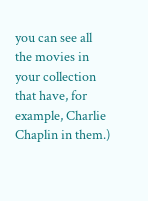you can see all the movies in your collection that have, for example, Charlie Chaplin in them.)